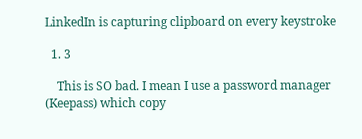LinkedIn is capturing clipboard on every keystroke

  1. 3

    This is SO bad. I mean I use a password manager (Keepass) which copy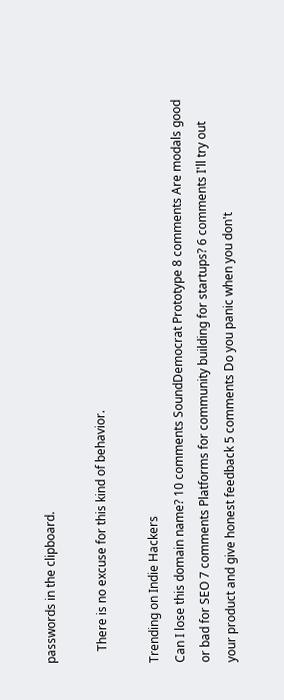passwords in the clipboard.

    There is no excuse for this kind of behavior.

Trending on Indie Hackers
Can I lose this domain name? 10 comments SoundDemocrat Prototype 8 comments Are modals good or bad for SEO 7 comments Platforms for community building for startups? 6 comments I'll try out your product and give honest feedback 5 comments Do you panic when you don't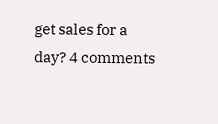get sales for a day? 4 comments